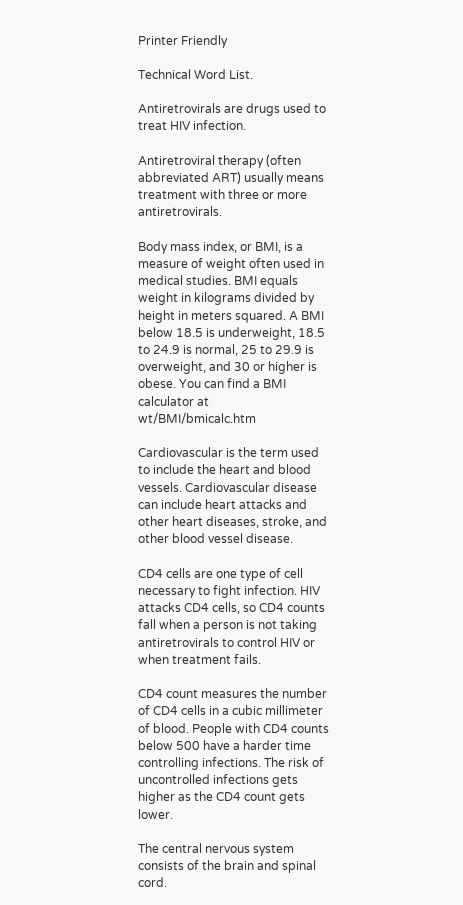Printer Friendly

Technical Word List.

Antiretrovirals are drugs used to treat HIV infection.

Antiretroviral therapy (often abbreviated ART) usually means treatment with three or more antiretrovirals.

Body mass index, or BMI, is a measure of weight often used in medical studies. BMI equals weight in kilograms divided by height in meters squared. A BMI below 18.5 is underweight, 18.5 to 24.9 is normal, 25 to 29.9 is overweight, and 30 or higher is obese. You can find a BMI calculator at wt/BMI/bmicalc.htm

Cardiovascular is the term used to include the heart and blood vessels. Cardiovascular disease can include heart attacks and other heart diseases, stroke, and other blood vessel disease.

CD4 cells are one type of cell necessary to fight infection. HIV attacks CD4 cells, so CD4 counts fall when a person is not taking antiretrovirals to control HIV or when treatment fails.

CD4 count measures the number of CD4 cells in a cubic millimeter of blood. People with CD4 counts below 500 have a harder time controlling infections. The risk of uncontrolled infections gets higher as the CD4 count gets lower.

The central nervous system consists of the brain and spinal cord.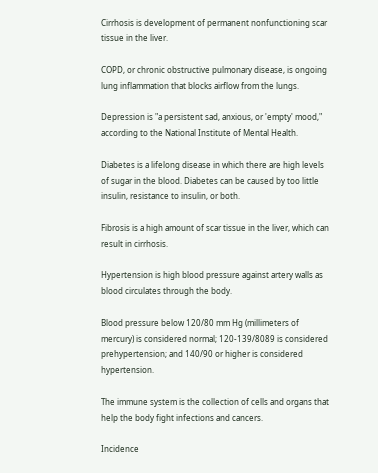Cirrhosis is development of permanent nonfunctioning scar tissue in the liver.

COPD, or chronic obstructive pulmonary disease, is ongoing lung inflammation that blocks airflow from the lungs.

Depression is "a persistent sad, anxious, or 'empty' mood," according to the National Institute of Mental Health.

Diabetes is a lifelong disease in which there are high levels of sugar in the blood. Diabetes can be caused by too little insulin, resistance to insulin, or both.

Fibrosis is a high amount of scar tissue in the liver, which can result in cirrhosis.

Hypertension is high blood pressure against artery walls as blood circulates through the body.

Blood pressure below 120/80 mm Hg (millimeters of mercury) is considered normal; 120-139/8089 is considered prehypertension; and 140/90 or higher is considered hypertension.

The immune system is the collection of cells and organs that help the body fight infections and cancers.

Incidence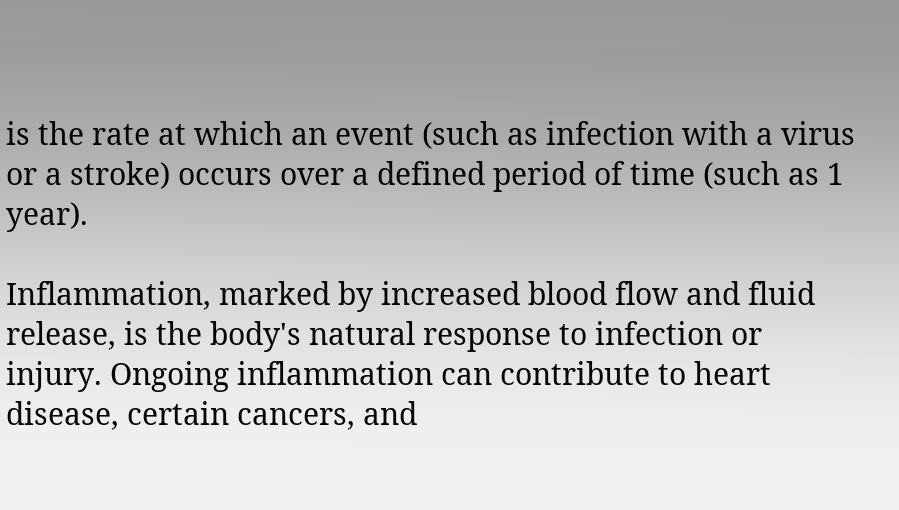is the rate at which an event (such as infection with a virus or a stroke) occurs over a defined period of time (such as 1 year).

Inflammation, marked by increased blood flow and fluid release, is the body's natural response to infection or injury. Ongoing inflammation can contribute to heart disease, certain cancers, and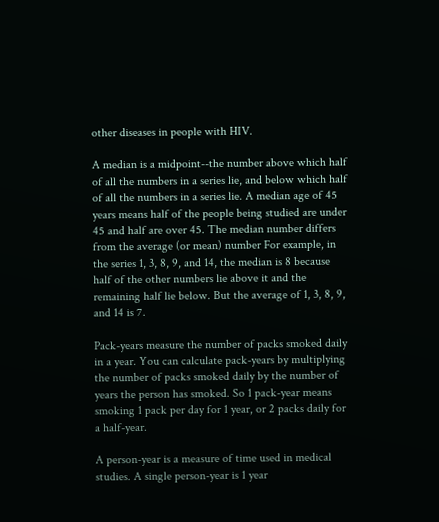other diseases in people with HIV.

A median is a midpoint--the number above which half of all the numbers in a series lie, and below which half of all the numbers in a series lie. A median age of 45 years means half of the people being studied are under 45 and half are over 45. The median number differs from the average (or mean) number For example, in the series 1, 3, 8, 9, and 14, the median is 8 because half of the other numbers lie above it and the remaining half lie below. But the average of 1, 3, 8, 9, and 14 is 7.

Pack-years measure the number of packs smoked daily in a year. You can calculate pack-years by multiplying the number of packs smoked daily by the number of years the person has smoked. So 1 pack-year means smoking 1 pack per day for 1 year, or 2 packs daily for a half-year.

A person-year is a measure of time used in medical studies. A single person-year is 1 year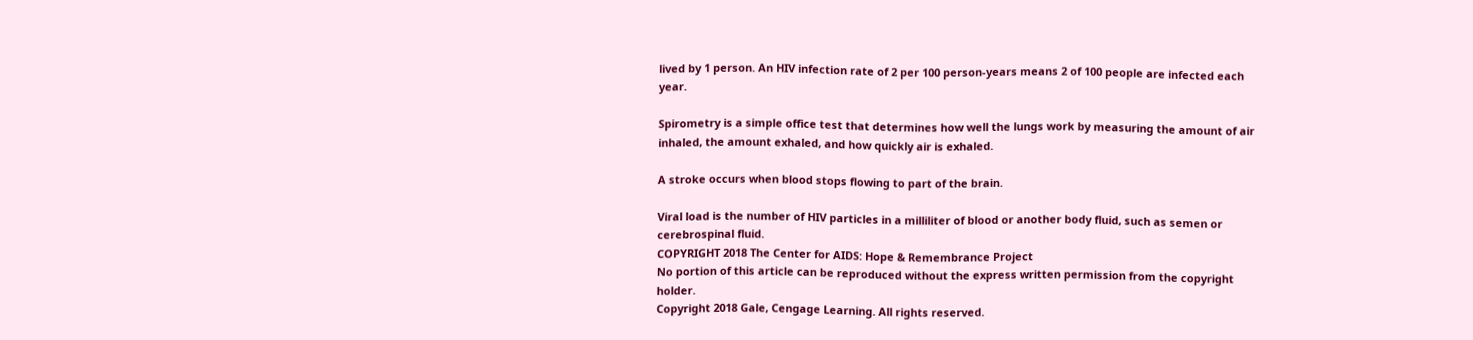lived by 1 person. An HIV infection rate of 2 per 100 person-years means 2 of 100 people are infected each year.

Spirometry is a simple office test that determines how well the lungs work by measuring the amount of air inhaled, the amount exhaled, and how quickly air is exhaled.

A stroke occurs when blood stops flowing to part of the brain.

Viral load is the number of HIV particles in a milliliter of blood or another body fluid, such as semen or cerebrospinal fluid.
COPYRIGHT 2018 The Center for AIDS: Hope & Remembrance Project
No portion of this article can be reproduced without the express written permission from the copyright holder.
Copyright 2018 Gale, Cengage Learning. All rights reserved.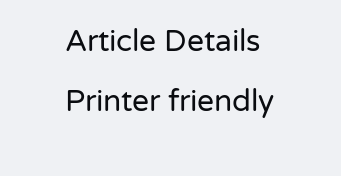Article Details
Printer friendly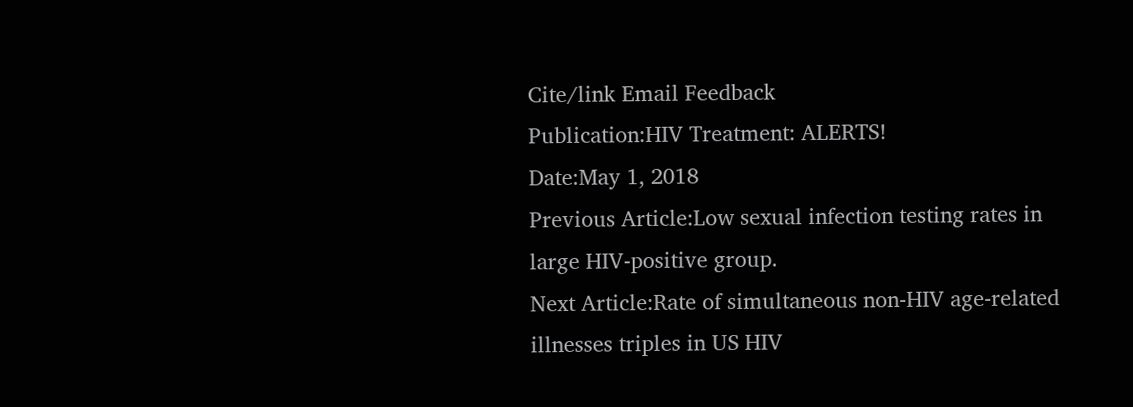Cite/link Email Feedback
Publication:HIV Treatment: ALERTS!
Date:May 1, 2018
Previous Article:Low sexual infection testing rates in large HIV-positive group.
Next Article:Rate of simultaneous non-HIV age-related illnesses triples in US HIV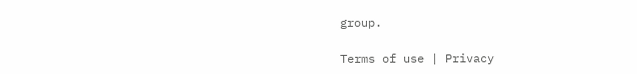group.

Terms of use | Privacy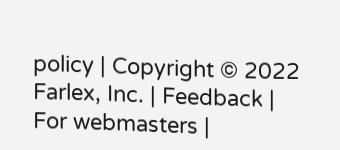policy | Copyright © 2022 Farlex, Inc. | Feedback | For webmasters |